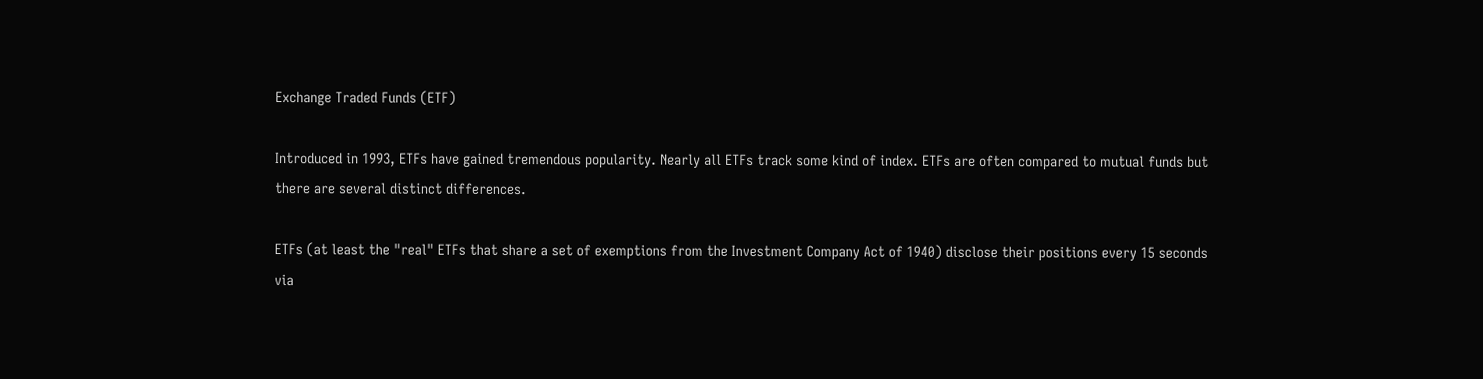Exchange Traded Funds (ETF)

Introduced in 1993, ETFs have gained tremendous popularity. Nearly all ETFs track some kind of index. ETFs are often compared to mutual funds but there are several distinct differences.

ETFs (at least the "real" ETFs that share a set of exemptions from the Investment Company Act of 1940) disclose their positions every 15 seconds via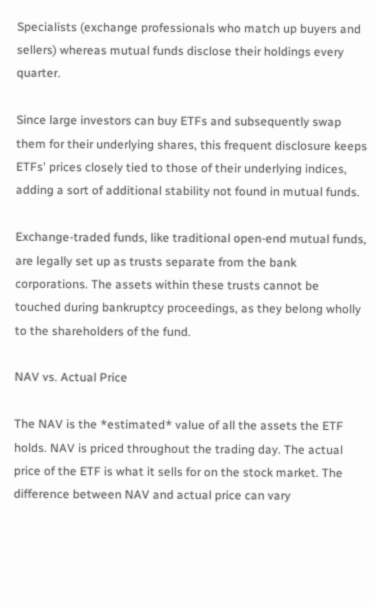Specialists (exchange professionals who match up buyers and sellers) whereas mutual funds disclose their holdings every quarter.

Since large investors can buy ETFs and subsequently swap them for their underlying shares, this frequent disclosure keeps ETFs' prices closely tied to those of their underlying indices, adding a sort of additional stability not found in mutual funds.

Exchange-traded funds, like traditional open-end mutual funds, are legally set up as trusts separate from the bank corporations. The assets within these trusts cannot be touched during bankruptcy proceedings, as they belong wholly to the shareholders of the fund.

NAV vs. Actual Price

The NAV is the *estimated* value of all the assets the ETF holds. NAV is priced throughout the trading day. The actual price of the ETF is what it sells for on the stock market. The difference between NAV and actual price can vary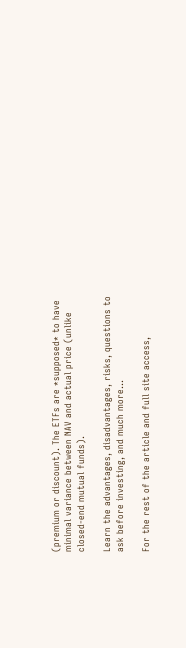(premium or discount). The ETFs are *supposed* to have minimal variance between NAV and actual price (unlike closed-end mutual funds).

Learn the advantages, disadvantages, risks, questions to ask before investing, and much more...

For the rest of the article and full site access,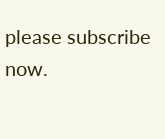please subscribe now.